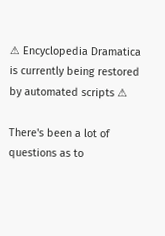⚠ Encyclopedia Dramatica is currently being restored by automated scripts ⚠

There's been a lot of questions as to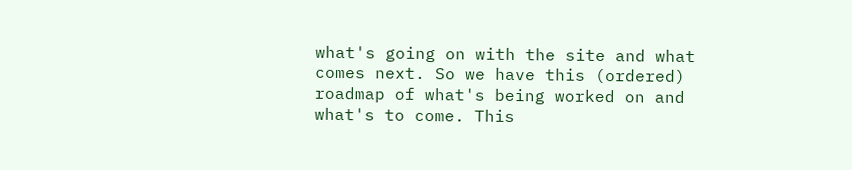what's going on with the site and what comes next. So we have this (ordered) roadmap of what's being worked on and what's to come. This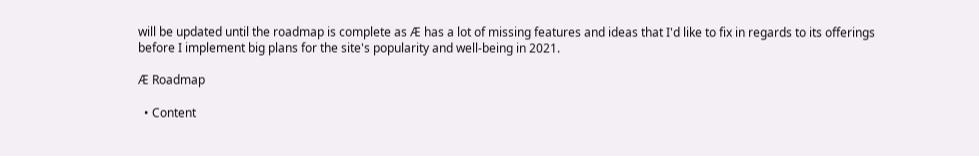will be updated until the roadmap is complete as Æ has a lot of missing features and ideas that I'd like to fix in regards to its offerings before I implement big plans for the site's popularity and well-being in 2021.

Æ Roadmap

  • Content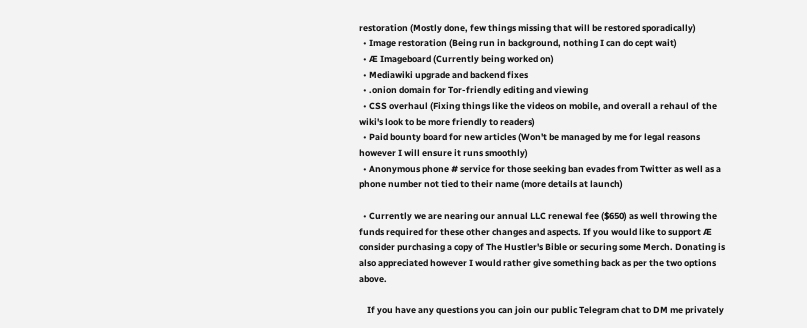restoration (Mostly done, few things missing that will be restored sporadically)
  • Image restoration (Being run in background, nothing I can do cept wait)
  • Æ Imageboard (Currently being worked on)
  • Mediawiki upgrade and backend fixes
  • .onion domain for Tor-friendly editing and viewing
  • CSS overhaul (Fixing things like the videos on mobile, and overall a rehaul of the wiki's look to be more friendly to readers)
  • Paid bounty board for new articles (Won't be managed by me for legal reasons however I will ensure it runs smoothly)
  • Anonymous phone # service for those seeking ban evades from Twitter as well as a phone number not tied to their name (more details at launch)

  • Currently we are nearing our annual LLC renewal fee ($650) as well throwing the funds required for these other changes and aspects. If you would like to support Æ consider purchasing a copy of The Hustler's Bible or securing some Merch. Donating is also appreciated however I would rather give something back as per the two options above.

    If you have any questions you can join our public Telegram chat to DM me privately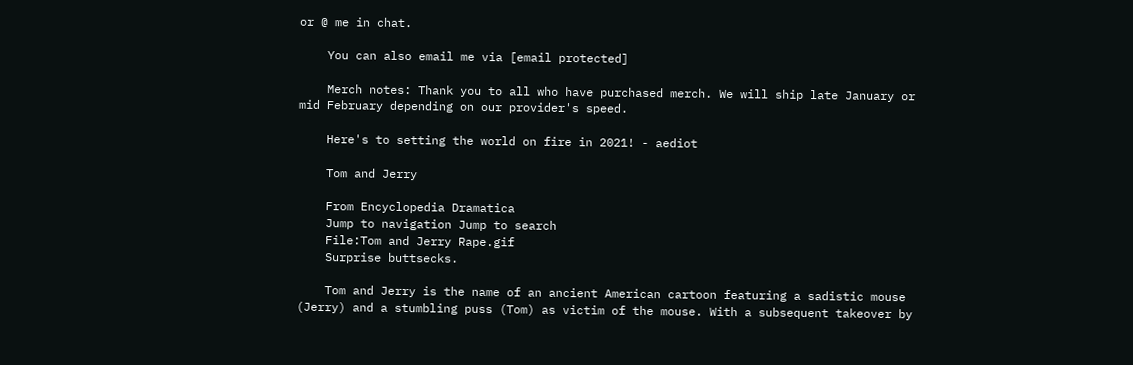or @ me in chat.

    You can also email me via [email protected]

    Merch notes: Thank you to all who have purchased merch. We will ship late January or mid February depending on our provider's speed.

    Here's to setting the world on fire in 2021! - aediot

    Tom and Jerry

    From Encyclopedia Dramatica
    Jump to navigation Jump to search
    File:Tom and Jerry Rape.gif
    Surprise buttsecks.

    Tom and Jerry is the name of an ancient American cartoon featuring a sadistic mouse (Jerry) and a stumbling puss (Tom) as victim of the mouse. With a subsequent takeover by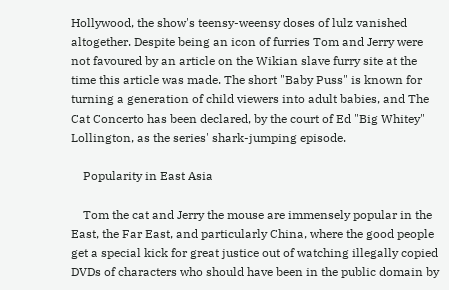Hollywood, the show's teensy-weensy doses of lulz vanished altogether. Despite being an icon of furries Tom and Jerry were not favoured by an article on the Wikian slave furry site at the time this article was made. The short "Baby Puss" is known for turning a generation of child viewers into adult babies, and The Cat Concerto has been declared, by the court of Ed "Big Whitey" Lollington, as the series' shark-jumping episode.

    Popularity in East Asia

    Tom the cat and Jerry the mouse are immensely popular in the East, the Far East, and particularly China, where the good people get a special kick for great justice out of watching illegally copied DVDs of characters who should have been in the public domain by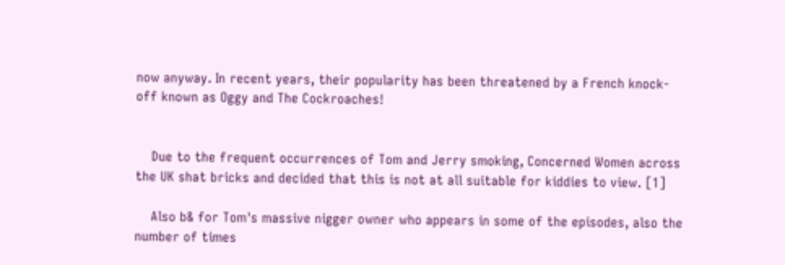now anyway. In recent years, their popularity has been threatened by a French knock-off known as Oggy and The Cockroaches!


    Due to the frequent occurrences of Tom and Jerry smoking, Concerned Women across the UK shat bricks and decided that this is not at all suitable for kiddies to view. [1]

    Also b& for Tom's massive nigger owner who appears in some of the episodes, also the number of times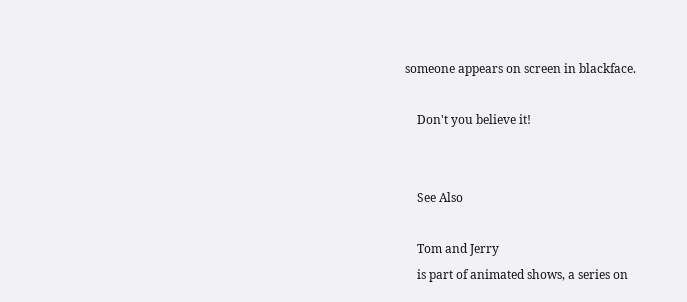someone appears on screen in blackface.

    Don't you believe it!


    See Also

    Tom and Jerry
    is part of animated shows, a series on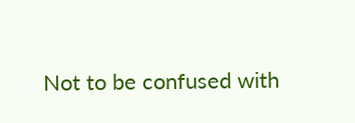Not to be confused with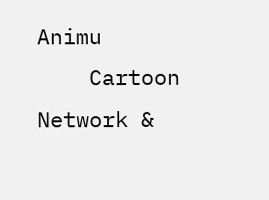Animu
    Cartoon Network &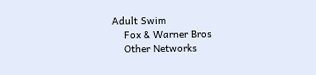Adult Swim
    Fox & Warner Bros
    Other Networks